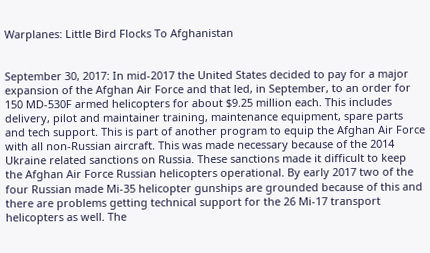Warplanes: Little Bird Flocks To Afghanistan


September 30, 2017: In mid-2017 the United States decided to pay for a major expansion of the Afghan Air Force and that led, in September, to an order for 150 MD-530F armed helicopters for about $9.25 million each. This includes delivery, pilot and maintainer training, maintenance equipment, spare parts and tech support. This is part of another program to equip the Afghan Air Force with all non-Russian aircraft. This was made necessary because of the 2014 Ukraine related sanctions on Russia. These sanctions made it difficult to keep the Afghan Air Force Russian helicopters operational. By early 2017 two of the four Russian made Mi-35 helicopter gunships are grounded because of this and there are problems getting technical support for the 26 Mi-17 transport helicopters as well. The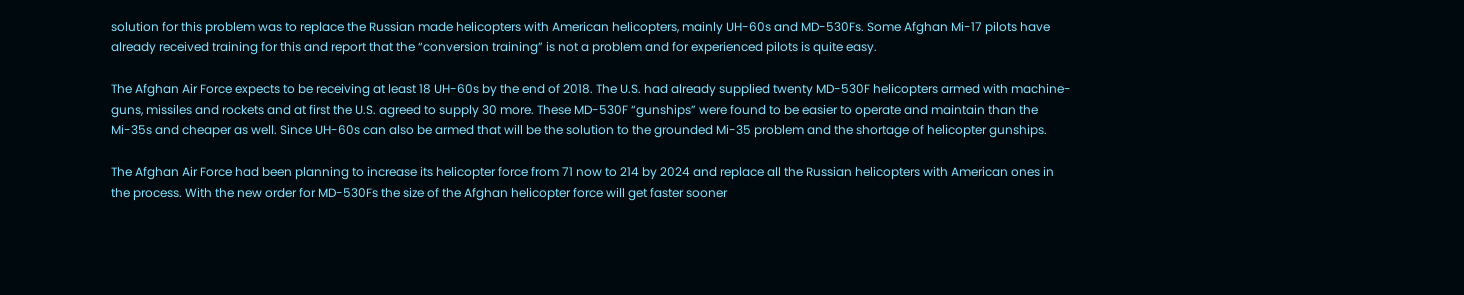solution for this problem was to replace the Russian made helicopters with American helicopters, mainly UH-60s and MD-530Fs. Some Afghan Mi-17 pilots have already received training for this and report that the “conversion training” is not a problem and for experienced pilots is quite easy.

The Afghan Air Force expects to be receiving at least 18 UH-60s by the end of 2018. The U.S. had already supplied twenty MD-530F helicopters armed with machine-guns, missiles and rockets and at first the U.S. agreed to supply 30 more. These MD-530F “gunships” were found to be easier to operate and maintain than the Mi-35s and cheaper as well. Since UH-60s can also be armed that will be the solution to the grounded Mi-35 problem and the shortage of helicopter gunships.

The Afghan Air Force had been planning to increase its helicopter force from 71 now to 214 by 2024 and replace all the Russian helicopters with American ones in the process. With the new order for MD-530Fs the size of the Afghan helicopter force will get faster sooner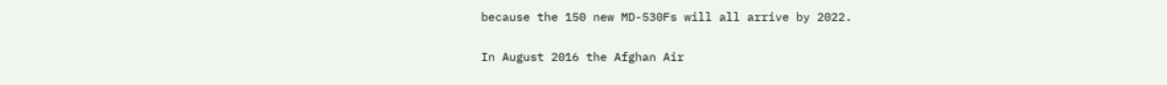because the 150 new MD-530Fs will all arrive by 2022.

In August 2016 the Afghan Air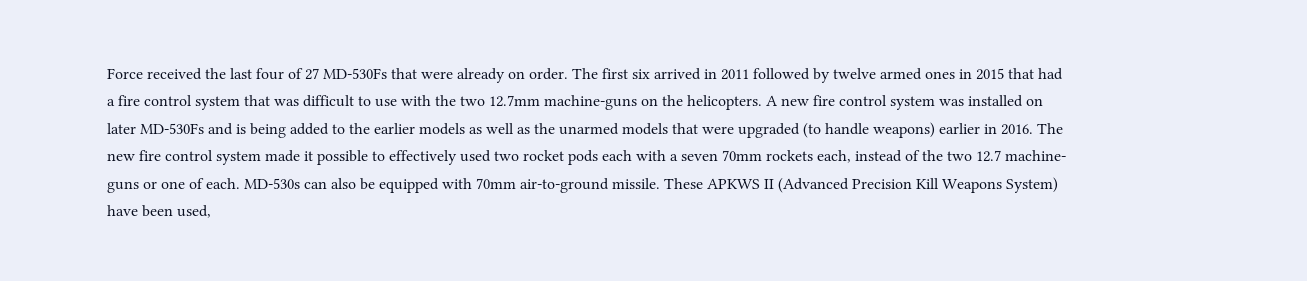Force received the last four of 27 MD-530Fs that were already on order. The first six arrived in 2011 followed by twelve armed ones in 2015 that had a fire control system that was difficult to use with the two 12.7mm machine-guns on the helicopters. A new fire control system was installed on later MD-530Fs and is being added to the earlier models as well as the unarmed models that were upgraded (to handle weapons) earlier in 2016. The new fire control system made it possible to effectively used two rocket pods each with a seven 70mm rockets each, instead of the two 12.7 machine-guns or one of each. MD-530s can also be equipped with 70mm air-to-ground missile. These APKWS II (Advanced Precision Kill Weapons System) have been used,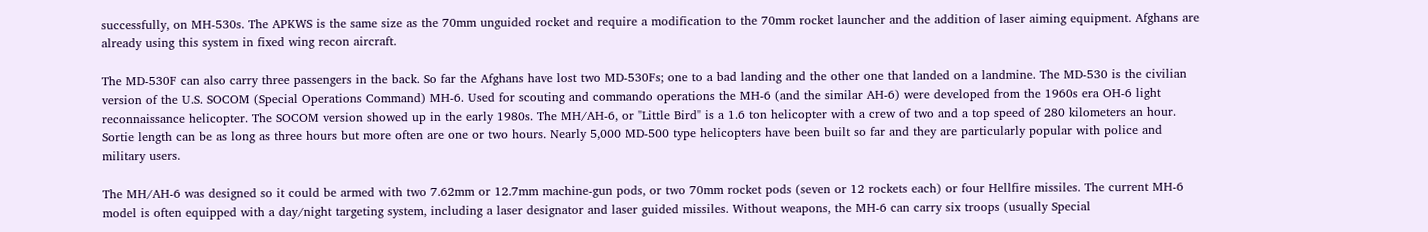successfully, on MH-530s. The APKWS is the same size as the 70mm unguided rocket and require a modification to the 70mm rocket launcher and the addition of laser aiming equipment. Afghans are already using this system in fixed wing recon aircraft.

The MD-530F can also carry three passengers in the back. So far the Afghans have lost two MD-530Fs; one to a bad landing and the other one that landed on a landmine. The MD-530 is the civilian version of the U.S. SOCOM (Special Operations Command) MH-6. Used for scouting and commando operations the MH-6 (and the similar AH-6) were developed from the 1960s era OH-6 light reconnaissance helicopter. The SOCOM version showed up in the early 1980s. The MH/AH-6, or "Little Bird" is a 1.6 ton helicopter with a crew of two and a top speed of 280 kilometers an hour. Sortie length can be as long as three hours but more often are one or two hours. Nearly 5,000 MD-500 type helicopters have been built so far and they are particularly popular with police and military users.

The MH/AH-6 was designed so it could be armed with two 7.62mm or 12.7mm machine-gun pods, or two 70mm rocket pods (seven or 12 rockets each) or four Hellfire missiles. The current MH-6 model is often equipped with a day/night targeting system, including a laser designator and laser guided missiles. Without weapons, the MH-6 can carry six troops (usually Special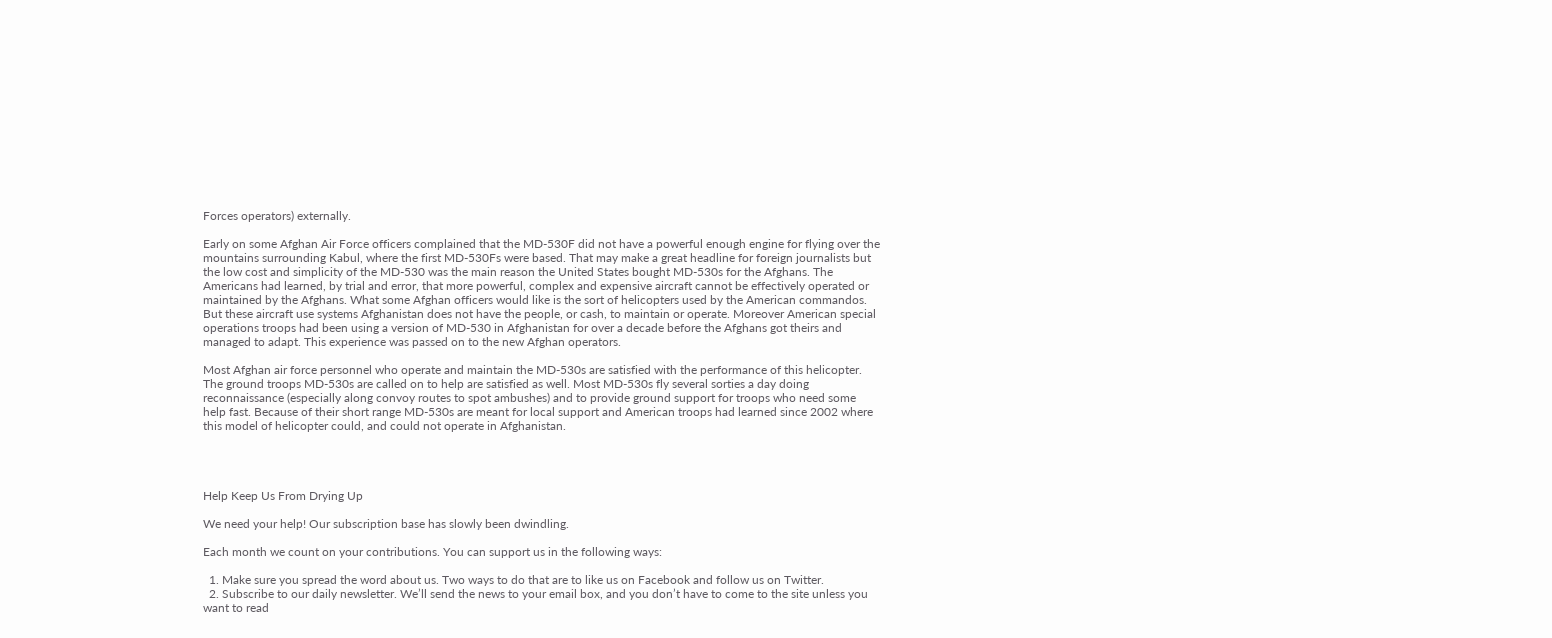Forces operators) externally.

Early on some Afghan Air Force officers complained that the MD-530F did not have a powerful enough engine for flying over the mountains surrounding Kabul, where the first MD-530Fs were based. That may make a great headline for foreign journalists but the low cost and simplicity of the MD-530 was the main reason the United States bought MD-530s for the Afghans. The Americans had learned, by trial and error, that more powerful, complex and expensive aircraft cannot be effectively operated or maintained by the Afghans. What some Afghan officers would like is the sort of helicopters used by the American commandos. But these aircraft use systems Afghanistan does not have the people, or cash, to maintain or operate. Moreover American special operations troops had been using a version of MD-530 in Afghanistan for over a decade before the Afghans got theirs and managed to adapt. This experience was passed on to the new Afghan operators.

Most Afghan air force personnel who operate and maintain the MD-530s are satisfied with the performance of this helicopter. The ground troops MD-530s are called on to help are satisfied as well. Most MD-530s fly several sorties a day doing reconnaissance (especially along convoy routes to spot ambushes) and to provide ground support for troops who need some help fast. Because of their short range MD-530s are meant for local support and American troops had learned since 2002 where this model of helicopter could, and could not operate in Afghanistan.




Help Keep Us From Drying Up

We need your help! Our subscription base has slowly been dwindling.

Each month we count on your contributions. You can support us in the following ways:

  1. Make sure you spread the word about us. Two ways to do that are to like us on Facebook and follow us on Twitter.
  2. Subscribe to our daily newsletter. We’ll send the news to your email box, and you don’t have to come to the site unless you want to read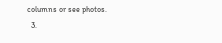columns or see photos.
  3.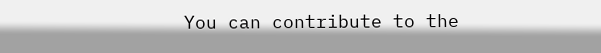You can contribute to the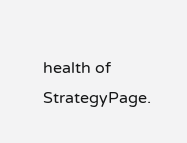health of StrategyPage.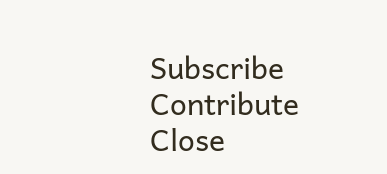Subscribe   Contribute   Close